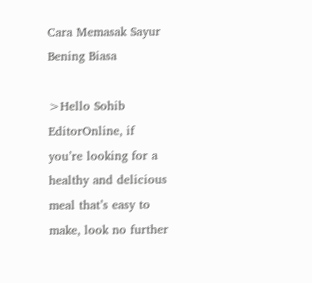Cara Memasak Sayur Bening Biasa

>Hello Sohib EditorOnline, if you’re looking for a healthy and delicious meal that’s easy to make, look no further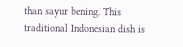than sayur bening. This traditional Indonesian dish is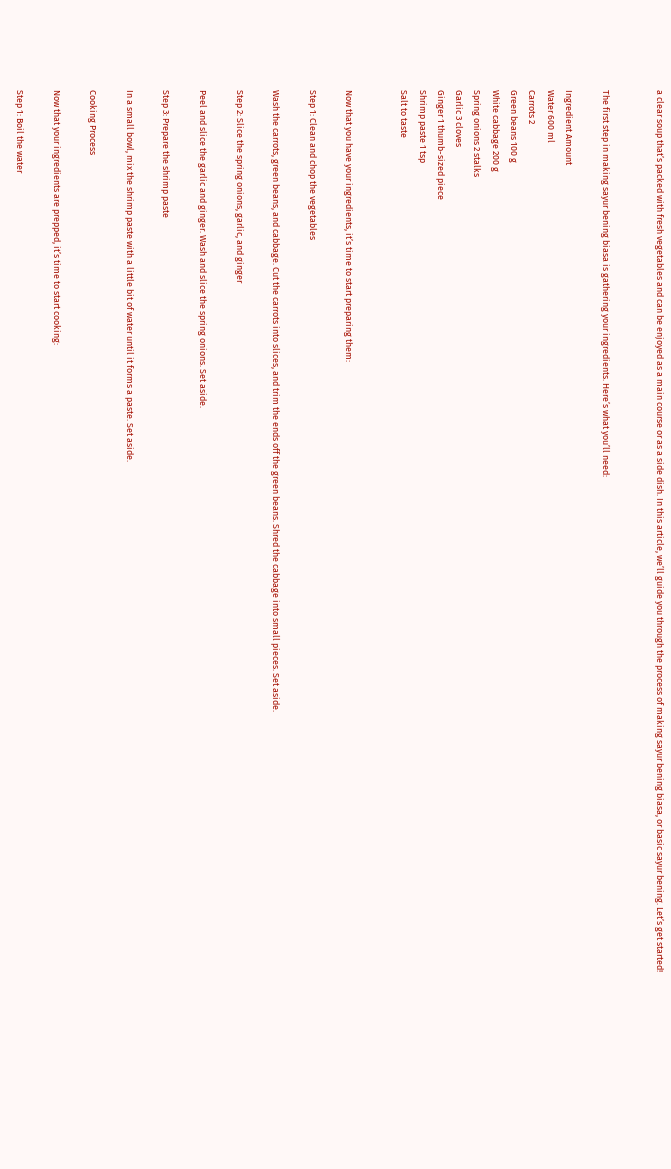a clear soup that’s packed with fresh vegetables and can be enjoyed as a main course or as a side dish. In this article, we’ll guide you through the process of making sayur bening biasa, or basic sayur bening. Let’s get started!


The first step in making sayur bening biasa is gathering your ingredients. Here’s what you’ll need:

Ingredient Amount
Water 600 ml
Carrots 2
Green beans 100 g
White cabbage 200 g
Spring onions 2 stalks
Garlic 3 cloves
Ginger 1 thumb-sized piece
Shrimp paste 1 tsp
Salt to taste


Now that you have your ingredients, it’s time to start preparing them:

Step 1: Clean and chop the vegetables

Wash the carrots, green beans, and cabbage. Cut the carrots into slices, and trim the ends off the green beans. Shred the cabbage into small pieces. Set aside.

Step 2: Slice the spring onions, garlic, and ginger

Peel and slice the garlic and ginger. Wash and slice the spring onions. Set aside.

Step 3: Prepare the shrimp paste

In a small bowl, mix the shrimp paste with a little bit of water until it forms a paste. Set aside.

Cooking Process

Now that your ingredients are prepped, it’s time to start cooking:

Step 1: Boil the water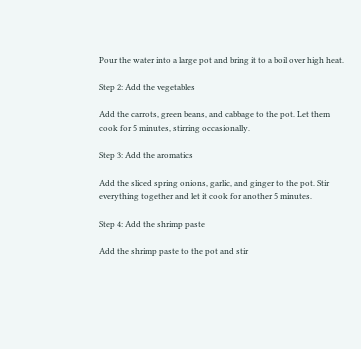Pour the water into a large pot and bring it to a boil over high heat.

Step 2: Add the vegetables

Add the carrots, green beans, and cabbage to the pot. Let them cook for 5 minutes, stirring occasionally.

Step 3: Add the aromatics

Add the sliced spring onions, garlic, and ginger to the pot. Stir everything together and let it cook for another 5 minutes.

Step 4: Add the shrimp paste

Add the shrimp paste to the pot and stir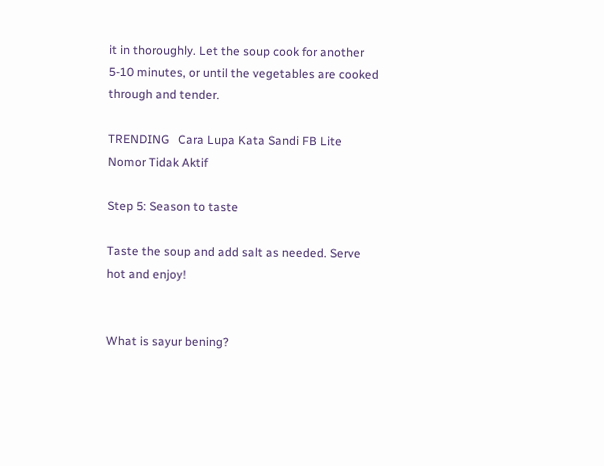it in thoroughly. Let the soup cook for another 5-10 minutes, or until the vegetables are cooked through and tender.

TRENDING   Cara Lupa Kata Sandi FB Lite Nomor Tidak Aktif

Step 5: Season to taste

Taste the soup and add salt as needed. Serve hot and enjoy!


What is sayur bening?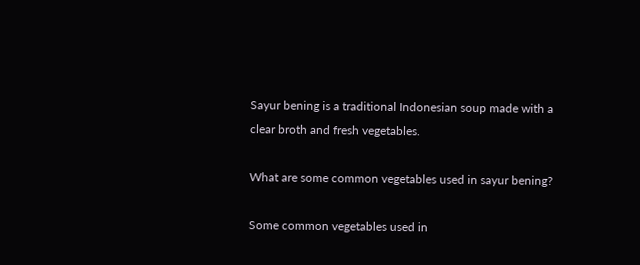Sayur bening is a traditional Indonesian soup made with a clear broth and fresh vegetables.

What are some common vegetables used in sayur bening?

Some common vegetables used in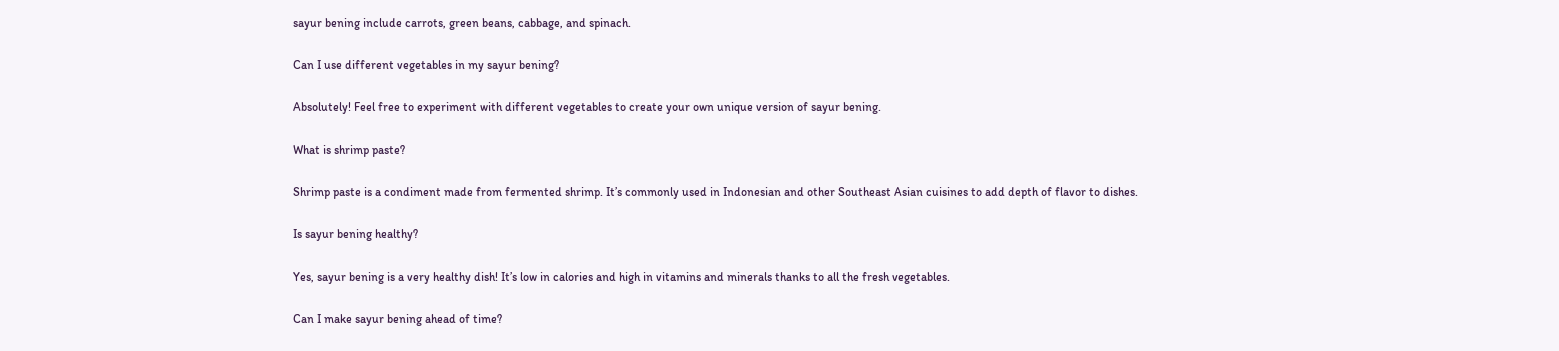sayur bening include carrots, green beans, cabbage, and spinach.

Can I use different vegetables in my sayur bening?

Absolutely! Feel free to experiment with different vegetables to create your own unique version of sayur bening.

What is shrimp paste?

Shrimp paste is a condiment made from fermented shrimp. It’s commonly used in Indonesian and other Southeast Asian cuisines to add depth of flavor to dishes.

Is sayur bening healthy?

Yes, sayur bening is a very healthy dish! It’s low in calories and high in vitamins and minerals thanks to all the fresh vegetables.

Can I make sayur bening ahead of time?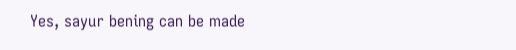Yes, sayur bening can be made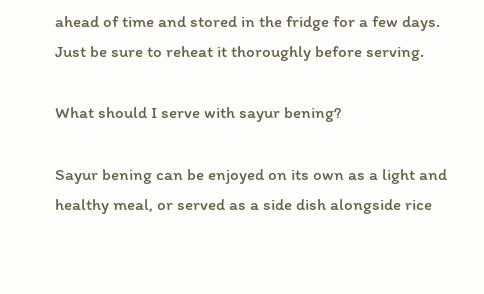ahead of time and stored in the fridge for a few days. Just be sure to reheat it thoroughly before serving.

What should I serve with sayur bening?

Sayur bening can be enjoyed on its own as a light and healthy meal, or served as a side dish alongside rice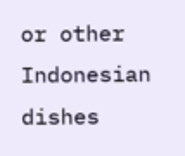or other Indonesian dishes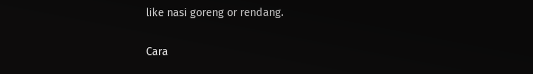like nasi goreng or rendang.

Cara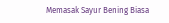Memasak Sayur Bening Biasa